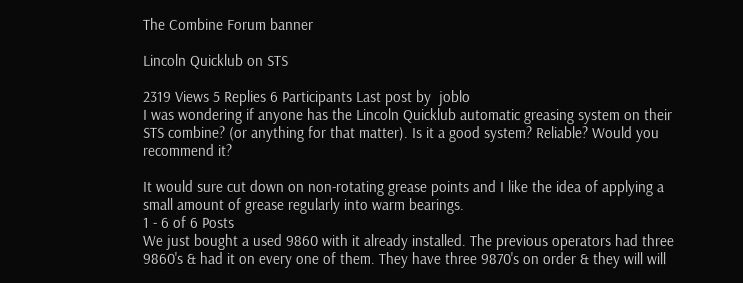The Combine Forum banner

Lincoln Quicklub on STS

2319 Views 5 Replies 6 Participants Last post by  joblo
I was wondering if anyone has the Lincoln Quicklub automatic greasing system on their STS combine? (or anything for that matter). Is it a good system? Reliable? Would you recommend it?

It would sure cut down on non-rotating grease points and I like the idea of applying a small amount of grease regularly into warm bearings.
1 - 6 of 6 Posts
We just bought a used 9860 with it already installed. The previous operators had three 9860's & had it on every one of them. They have three 9870's on order & they will will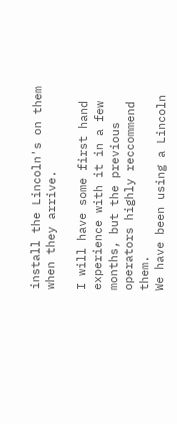install the Lincoln's on them when they arrive.

I will have some first hand experience with it in a few months, but the previous operators highly reccommend them.
We have been using a Lincoln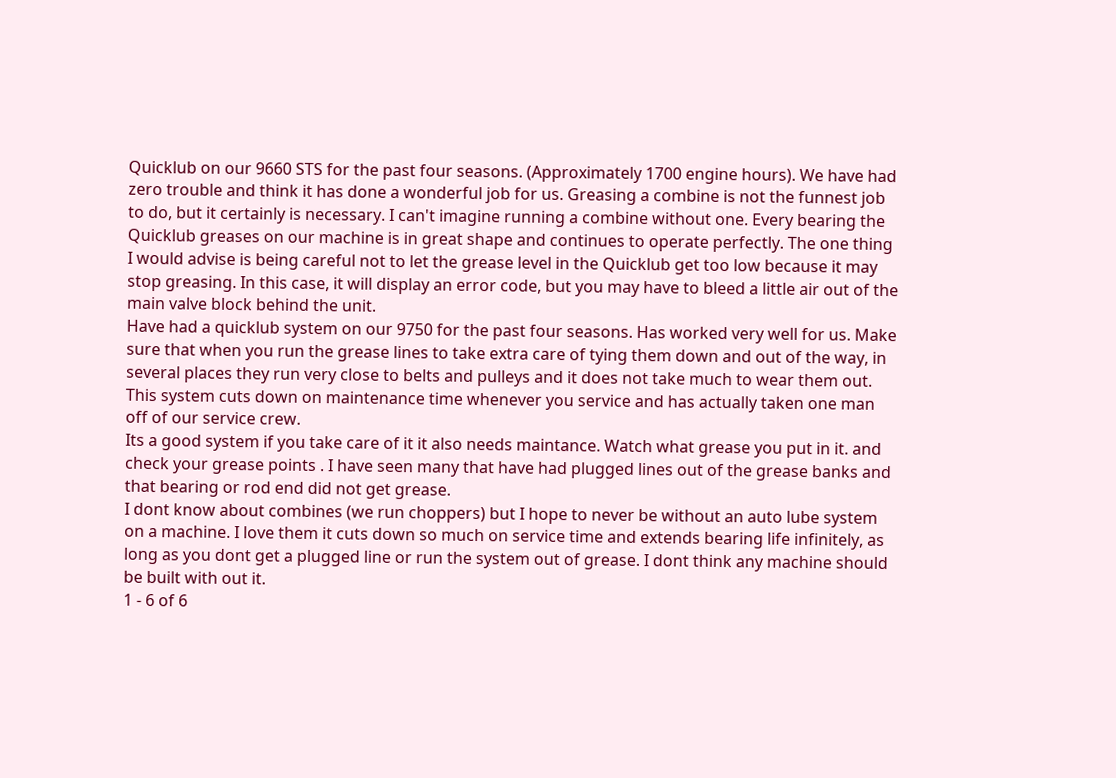Quicklub on our 9660 STS for the past four seasons. (Approximately 1700 engine hours). We have had zero trouble and think it has done a wonderful job for us. Greasing a combine is not the funnest job to do, but it certainly is necessary. I can't imagine running a combine without one. Every bearing the Quicklub greases on our machine is in great shape and continues to operate perfectly. The one thing I would advise is being careful not to let the grease level in the Quicklub get too low because it may stop greasing. In this case, it will display an error code, but you may have to bleed a little air out of the main valve block behind the unit.
Have had a quicklub system on our 9750 for the past four seasons. Has worked very well for us. Make sure that when you run the grease lines to take extra care of tying them down and out of the way, in several places they run very close to belts and pulleys and it does not take much to wear them out. This system cuts down on maintenance time whenever you service and has actually taken one man off of our service crew.
Its a good system if you take care of it it also needs maintance. Watch what grease you put in it. and check your grease points . I have seen many that have had plugged lines out of the grease banks and that bearing or rod end did not get grease.
I dont know about combines (we run choppers) but I hope to never be without an auto lube system on a machine. I love them it cuts down so much on service time and extends bearing life infinitely, as long as you dont get a plugged line or run the system out of grease. I dont think any machine should be built with out it.
1 - 6 of 6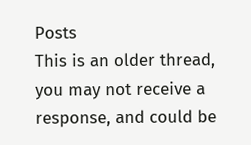Posts
This is an older thread, you may not receive a response, and could be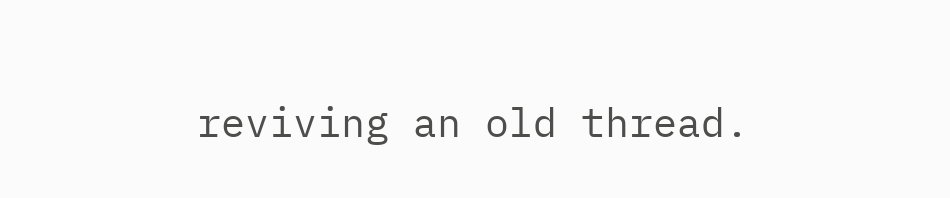reviving an old thread.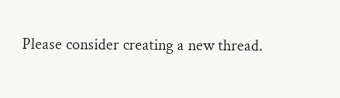Please consider creating a new thread.